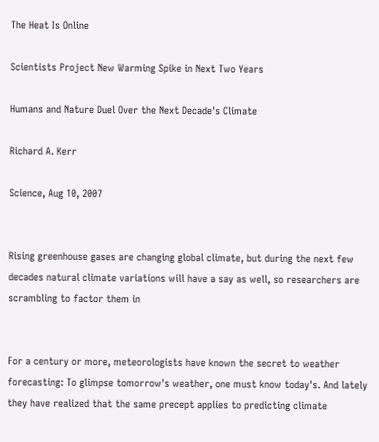The Heat Is Online

Scientists Project New Warming Spike in Next Two Years

Humans and Nature Duel Over the Next Decade's Climate

Richard A. Kerr

Science, Aug 10, 2007


Rising greenhouse gases are changing global climate, but during the next few decades natural climate variations will have a say as well, so researchers are scrambling to factor them in


For a century or more, meteorologists have known the secret to weather forecasting: To glimpse tomorrow's weather, one must know today's. And lately they have realized that the same precept applies to predicting climate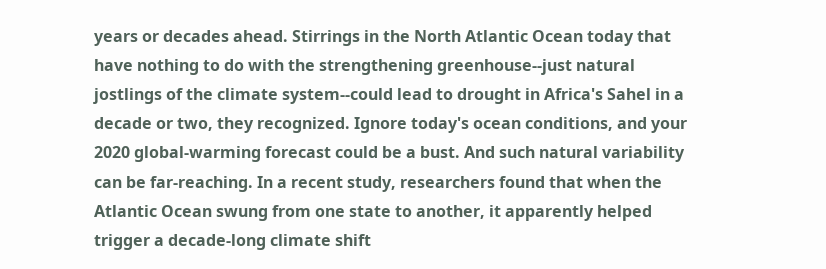years or decades ahead. Stirrings in the North Atlantic Ocean today that have nothing to do with the strengthening greenhouse--just natural jostlings of the climate system--could lead to drought in Africa's Sahel in a decade or two, they recognized. Ignore today's ocean conditions, and your 2020 global-warming forecast could be a bust. And such natural variability can be far-reaching. In a recent study, researchers found that when the Atlantic Ocean swung from one state to another, it apparently helped trigger a decade-long climate shift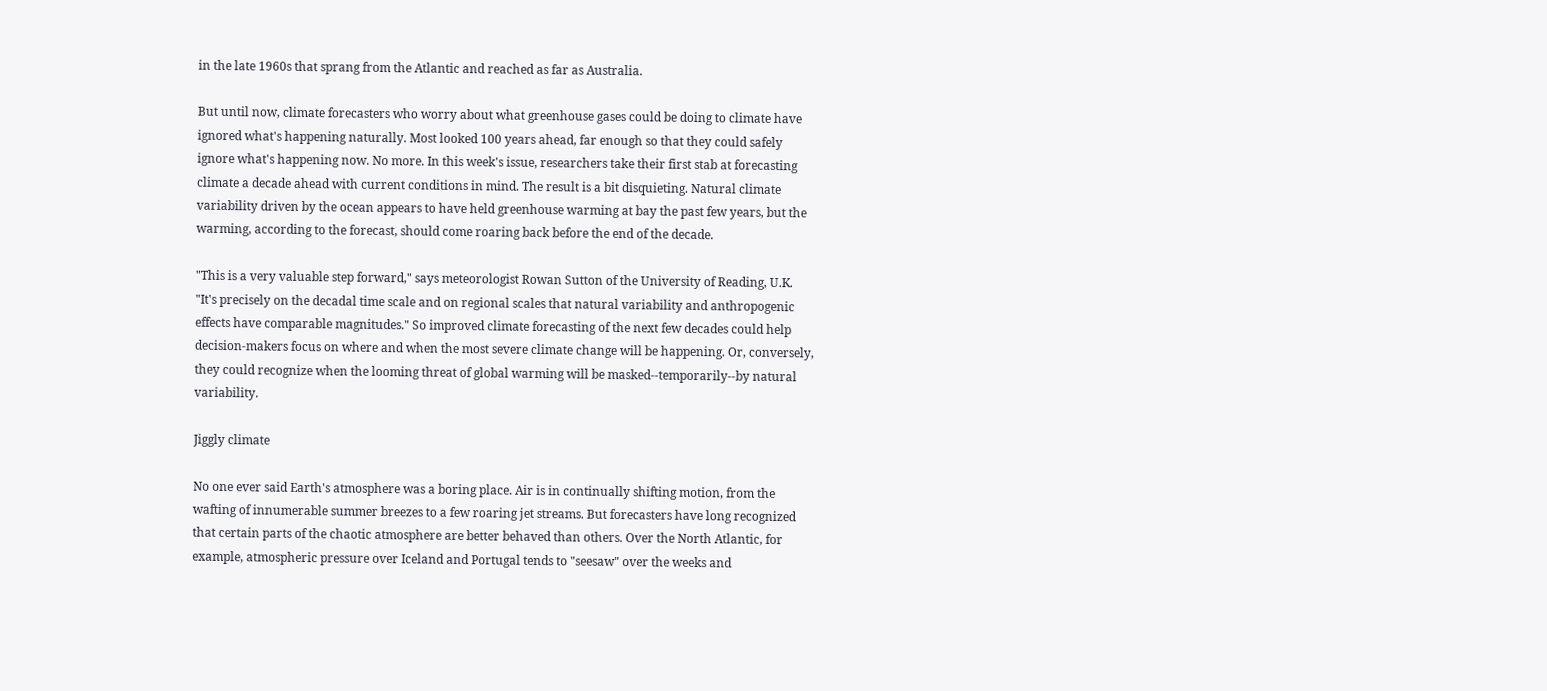in the late 1960s that sprang from the Atlantic and reached as far as Australia.

But until now, climate forecasters who worry about what greenhouse gases could be doing to climate have ignored what's happening naturally. Most looked 100 years ahead, far enough so that they could safely ignore what's happening now. No more. In this week's issue, researchers take their first stab at forecasting climate a decade ahead with current conditions in mind. The result is a bit disquieting. Natural climate variability driven by the ocean appears to have held greenhouse warming at bay the past few years, but the warming, according to the forecast, should come roaring back before the end of the decade.

"This is a very valuable step forward," says meteorologist Rowan Sutton of the University of Reading, U.K. "It's precisely on the decadal time scale and on regional scales that natural variability and anthropogenic effects have comparable magnitudes." So improved climate forecasting of the next few decades could help decision-makers focus on where and when the most severe climate change will be happening. Or, conversely, they could recognize when the looming threat of global warming will be masked--temporarily--by natural variability.

Jiggly climate

No one ever said Earth's atmosphere was a boring place. Air is in continually shifting motion, from the wafting of innumerable summer breezes to a few roaring jet streams. But forecasters have long recognized that certain parts of the chaotic atmosphere are better behaved than others. Over the North Atlantic, for example, atmospheric pressure over Iceland and Portugal tends to "seesaw" over the weeks and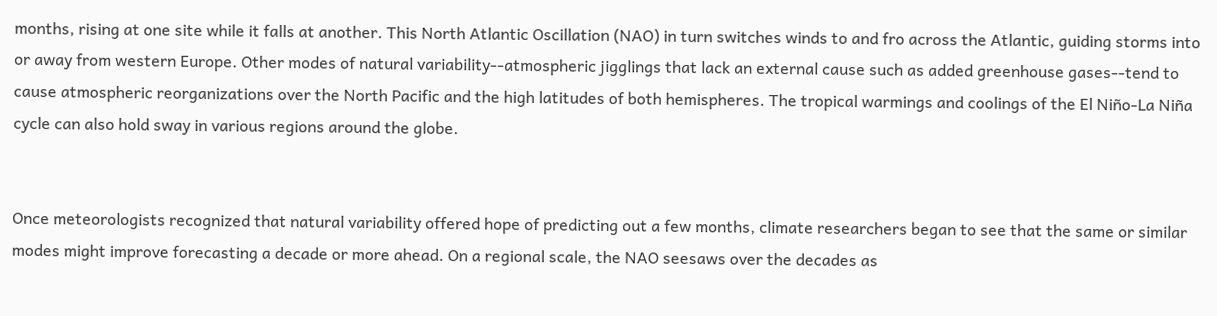months, rising at one site while it falls at another. This North Atlantic Oscillation (NAO) in turn switches winds to and fro across the Atlantic, guiding storms into or away from western Europe. Other modes of natural variability--atmospheric jigglings that lack an external cause such as added greenhouse gases--tend to cause atmospheric reorganizations over the North Pacific and the high latitudes of both hemispheres. The tropical warmings and coolings of the El Niño-La Niña cycle can also hold sway in various regions around the globe.


Once meteorologists recognized that natural variability offered hope of predicting out a few months, climate researchers began to see that the same or similar modes might improve forecasting a decade or more ahead. On a regional scale, the NAO seesaws over the decades as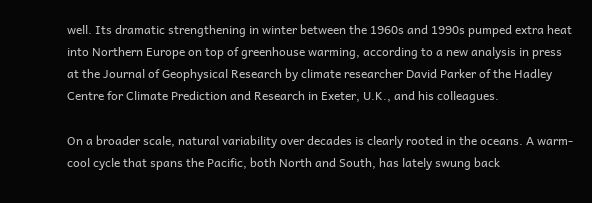well. Its dramatic strengthening in winter between the 1960s and 1990s pumped extra heat into Northern Europe on top of greenhouse warming, according to a new analysis in press at the Journal of Geophysical Research by climate researcher David Parker of the Hadley Centre for Climate Prediction and Research in Exeter, U.K., and his colleagues.

On a broader scale, natural variability over decades is clearly rooted in the oceans. A warm-cool cycle that spans the Pacific, both North and South, has lately swung back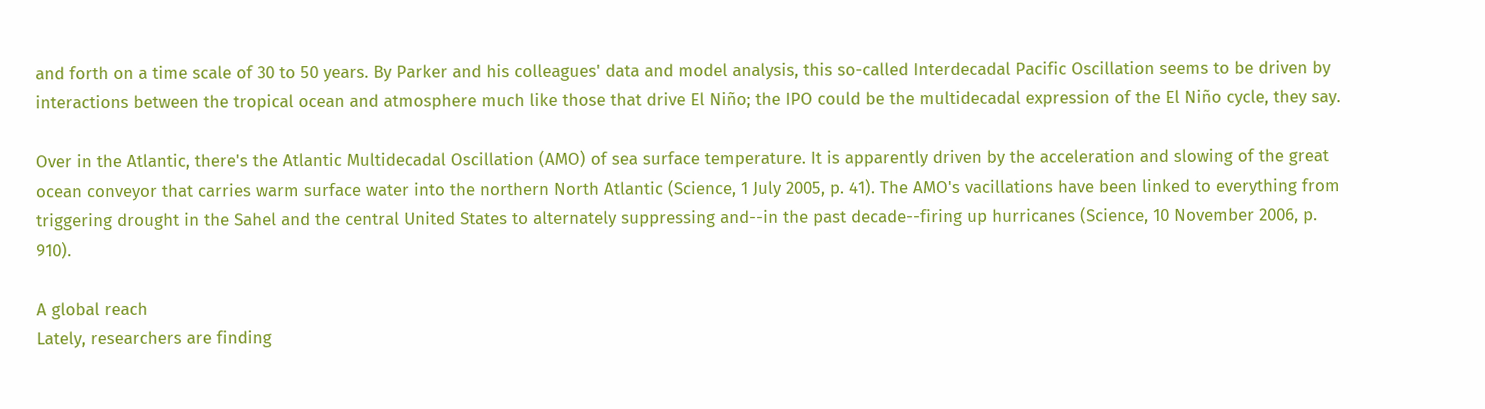and forth on a time scale of 30 to 50 years. By Parker and his colleagues' data and model analysis, this so-called Interdecadal Pacific Oscillation seems to be driven by interactions between the tropical ocean and atmosphere much like those that drive El Niño; the IPO could be the multidecadal expression of the El Niño cycle, they say.

Over in the Atlantic, there's the Atlantic Multidecadal Oscillation (AMO) of sea surface temperature. It is apparently driven by the acceleration and slowing of the great ocean conveyor that carries warm surface water into the northern North Atlantic (Science, 1 July 2005, p. 41). The AMO's vacillations have been linked to everything from triggering drought in the Sahel and the central United States to alternately suppressing and--in the past decade--firing up hurricanes (Science, 10 November 2006, p. 910).

A global reach
Lately, researchers are finding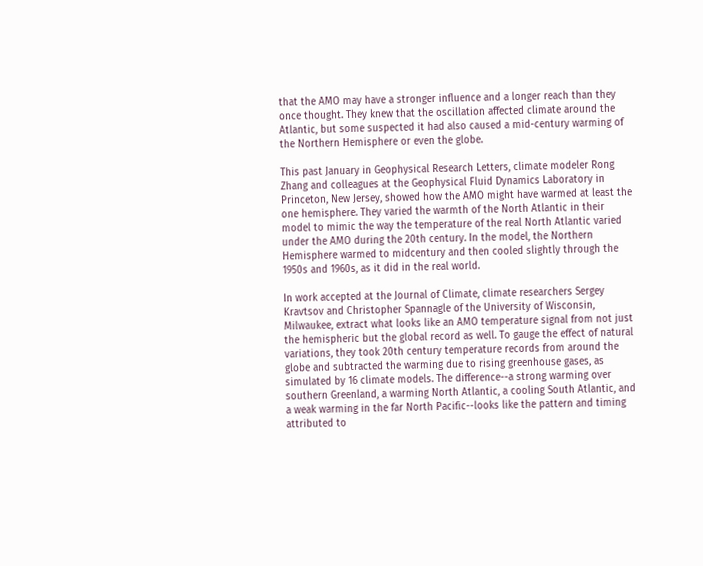that the AMO may have a stronger influence and a longer reach than they once thought. They knew that the oscillation affected climate around the Atlantic, but some suspected it had also caused a mid-century warming of the Northern Hemisphere or even the globe.

This past January in Geophysical Research Letters, climate modeler Rong Zhang and colleagues at the Geophysical Fluid Dynamics Laboratory in Princeton, New Jersey, showed how the AMO might have warmed at least the one hemisphere. They varied the warmth of the North Atlantic in their model to mimic the way the temperature of the real North Atlantic varied under the AMO during the 20th century. In the model, the Northern Hemisphere warmed to midcentury and then cooled slightly through the 1950s and 1960s, as it did in the real world.

In work accepted at the Journal of Climate, climate researchers Sergey Kravtsov and Christopher Spannagle of the University of Wisconsin, Milwaukee, extract what looks like an AMO temperature signal from not just the hemispheric but the global record as well. To gauge the effect of natural variations, they took 20th century temperature records from around the globe and subtracted the warming due to rising greenhouse gases, as simulated by 16 climate models. The difference--a strong warming over southern Greenland, a warming North Atlantic, a cooling South Atlantic, and a weak warming in the far North Pacific--looks like the pattern and timing attributed to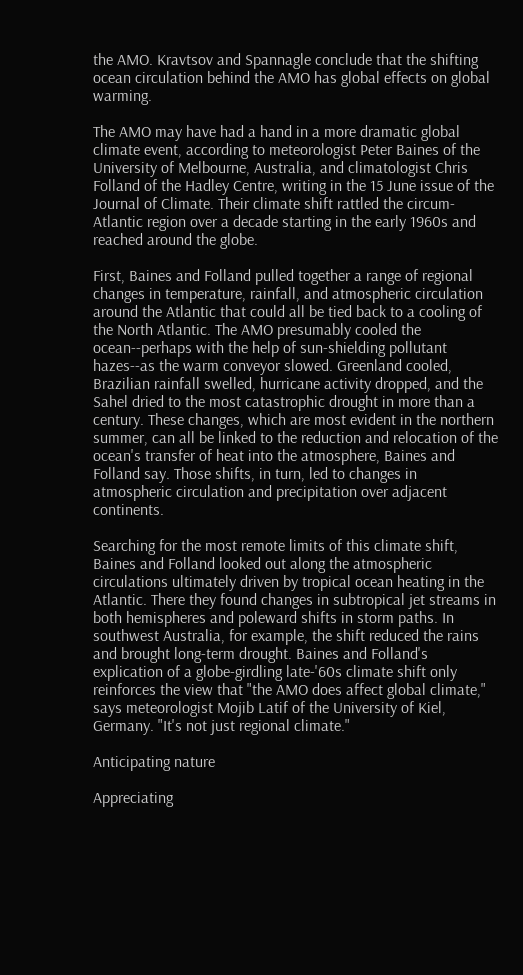the AMO. Kravtsov and Spannagle conclude that the shifting ocean circulation behind the AMO has global effects on global warming.

The AMO may have had a hand in a more dramatic global climate event, according to meteorologist Peter Baines of the University of Melbourne, Australia, and climatologist Chris Folland of the Hadley Centre, writing in the 15 June issue of the Journal of Climate. Their climate shift rattled the circum-Atlantic region over a decade starting in the early 1960s and reached around the globe.

First, Baines and Folland pulled together a range of regional changes in temperature, rainfall, and atmospheric circulation around the Atlantic that could all be tied back to a cooling of the North Atlantic. The AMO presumably cooled the ocean--perhaps with the help of sun-shielding pollutant hazes--as the warm conveyor slowed. Greenland cooled, Brazilian rainfall swelled, hurricane activity dropped, and the Sahel dried to the most catastrophic drought in more than a century. These changes, which are most evident in the northern summer, can all be linked to the reduction and relocation of the ocean's transfer of heat into the atmosphere, Baines and Folland say. Those shifts, in turn, led to changes in atmospheric circulation and precipitation over adjacent continents.

Searching for the most remote limits of this climate shift, Baines and Folland looked out along the atmospheric circulations ultimately driven by tropical ocean heating in the Atlantic. There they found changes in subtropical jet streams in both hemispheres and poleward shifts in storm paths. In southwest Australia, for example, the shift reduced the rains and brought long-term drought. Baines and Folland's explication of a globe-girdling late-'60s climate shift only reinforces the view that "the AMO does affect global climate," says meteorologist Mojib Latif of the University of Kiel, Germany. "It's not just regional climate."

Anticipating nature

Appreciating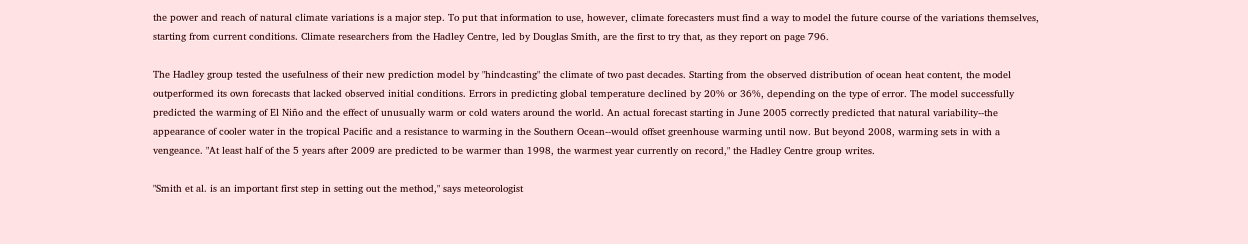the power and reach of natural climate variations is a major step. To put that information to use, however, climate forecasters must find a way to model the future course of the variations themselves, starting from current conditions. Climate researchers from the Hadley Centre, led by Douglas Smith, are the first to try that, as they report on page 796.

The Hadley group tested the usefulness of their new prediction model by "hindcasting" the climate of two past decades. Starting from the observed distribution of ocean heat content, the model outperformed its own forecasts that lacked observed initial conditions. Errors in predicting global temperature declined by 20% or 36%, depending on the type of error. The model successfully predicted the warming of El Niño and the effect of unusually warm or cold waters around the world. An actual forecast starting in June 2005 correctly predicted that natural variability--the appearance of cooler water in the tropical Pacific and a resistance to warming in the Southern Ocean--would offset greenhouse warming until now. But beyond 2008, warming sets in with a vengeance. "At least half of the 5 years after 2009 are predicted to be warmer than 1998, the warmest year currently on record," the Hadley Centre group writes.

"Smith et al. is an important first step in setting out the method," says meteorologist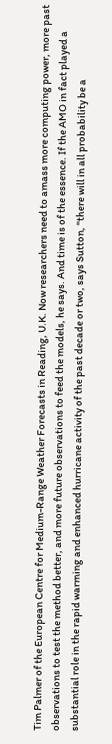Tim Palmer of the European Centre for Medium-Range Weather Forecasts in Reading, U.K. Now researchers need to amass more computing power, more past observations to test the method better, and more future observations to feed the models, he says. And time is of the essence. If the AMO in fact played a substantial role in the rapid warming and enhanced hurricane activity of the past decade or two, says Sutton, "there will in all probability be a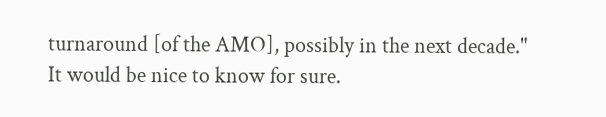turnaround [of the AMO], possibly in the next decade." It would be nice to know for sure.